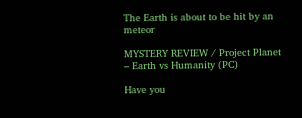The Earth is about to be hit by an meteor

MYSTERY REVIEW / Project Planet – Earth vs Humanity (PC)

Have you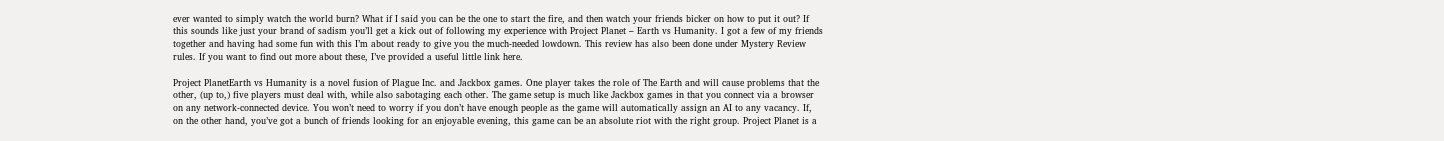ever wanted to simply watch the world burn? What if I said you can be the one to start the fire, and then watch your friends bicker on how to put it out? If this sounds like just your brand of sadism you’ll get a kick out of following my experience with Project Planet – Earth vs Humanity. I got a few of my friends together and having had some fun with this I’m about ready to give you the much-needed lowdown. This review has also been done under Mystery Review rules. If you want to find out more about these, I’ve provided a useful little link here.

Project PlanetEarth vs Humanity is a novel fusion of Plague Inc. and Jackbox games. One player takes the role of The Earth and will cause problems that the other, (up to,) five players must deal with, while also sabotaging each other. The game setup is much like Jackbox games in that you connect via a browser on any network-connected device. You won’t need to worry if you don’t have enough people as the game will automatically assign an AI to any vacancy. If, on the other hand, you’ve got a bunch of friends looking for an enjoyable evening, this game can be an absolute riot with the right group. Project Planet is a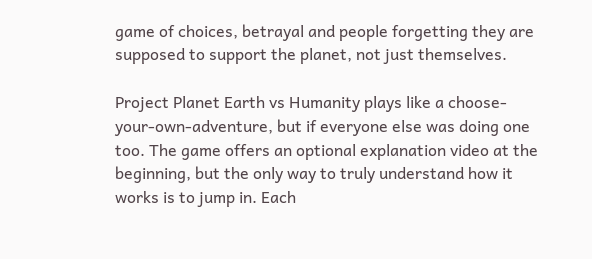game of choices, betrayal and people forgetting they are supposed to support the planet, not just themselves.

Project Planet Earth vs Humanity plays like a choose-your-own-adventure, but if everyone else was doing one too. The game offers an optional explanation video at the beginning, but the only way to truly understand how it works is to jump in. Each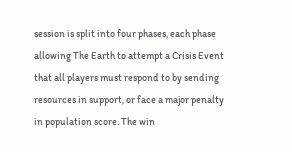session is split into four phases, each phase allowing The Earth to attempt a Crisis Event that all players must respond to by sending resources in support, or face a major penalty in population score. The win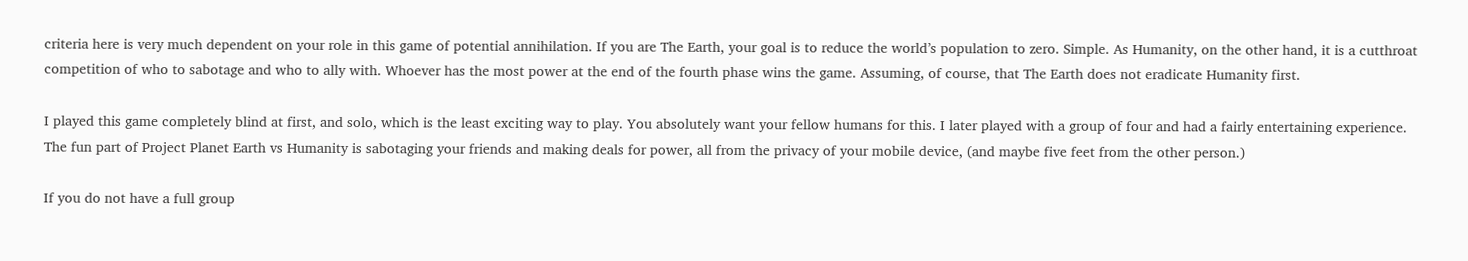criteria here is very much dependent on your role in this game of potential annihilation. If you are The Earth, your goal is to reduce the world’s population to zero. Simple. As Humanity, on the other hand, it is a cutthroat competition of who to sabotage and who to ally with. Whoever has the most power at the end of the fourth phase wins the game. Assuming, of course, that The Earth does not eradicate Humanity first.

I played this game completely blind at first, and solo, which is the least exciting way to play. You absolutely want your fellow humans for this. I later played with a group of four and had a fairly entertaining experience. The fun part of Project Planet Earth vs Humanity is sabotaging your friends and making deals for power, all from the privacy of your mobile device, (and maybe five feet from the other person.)

If you do not have a full group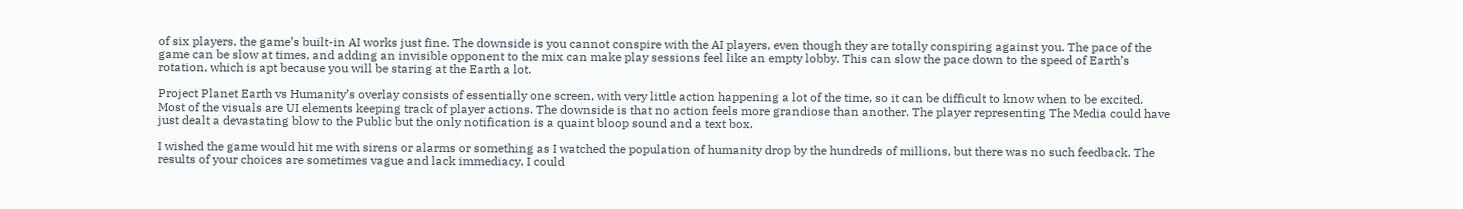of six players, the game’s built-in AI works just fine. The downside is you cannot conspire with the AI players, even though they are totally conspiring against you. The pace of the game can be slow at times, and adding an invisible opponent to the mix can make play sessions feel like an empty lobby. This can slow the pace down to the speed of Earth’s rotation, which is apt because you will be staring at the Earth a lot.

Project Planet Earth vs Humanity’s overlay consists of essentially one screen, with very little action happening a lot of the time, so it can be difficult to know when to be excited. Most of the visuals are UI elements keeping track of player actions. The downside is that no action feels more grandiose than another. The player representing The Media could have just dealt a devastating blow to the Public but the only notification is a quaint bloop sound and a text box.

I wished the game would hit me with sirens or alarms or something as I watched the population of humanity drop by the hundreds of millions, but there was no such feedback. The results of your choices are sometimes vague and lack immediacy. I could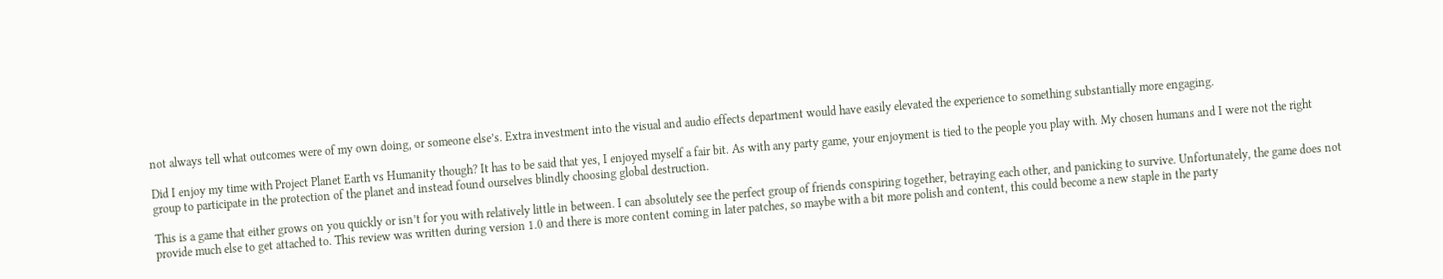not always tell what outcomes were of my own doing, or someone else’s. Extra investment into the visual and audio effects department would have easily elevated the experience to something substantially more engaging.

Did I enjoy my time with Project Planet Earth vs Humanity though? It has to be said that yes, I enjoyed myself a fair bit. As with any party game, your enjoyment is tied to the people you play with. My chosen humans and I were not the right group to participate in the protection of the planet and instead found ourselves blindly choosing global destruction.

This is a game that either grows on you quickly or isn’t for you with relatively little in between. I can absolutely see the perfect group of friends conspiring together, betraying each other, and panicking to survive. Unfortunately, the game does not provide much else to get attached to. This review was written during version 1.0 and there is more content coming in later patches, so maybe with a bit more polish and content, this could become a new staple in the party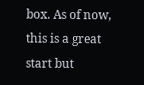box. As of now, this is a great start but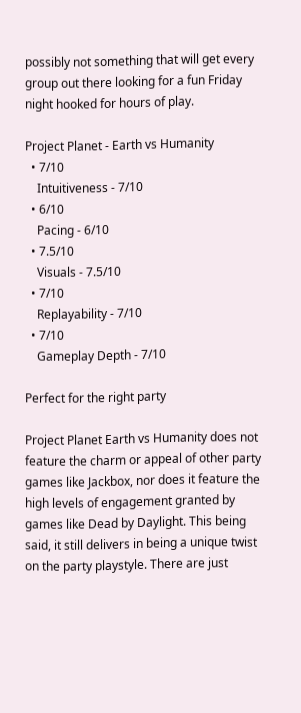possibly not something that will get every group out there looking for a fun Friday night hooked for hours of play.

Project Planet - Earth vs Humanity
  • 7/10
    Intuitiveness - 7/10
  • 6/10
    Pacing - 6/10
  • 7.5/10
    Visuals - 7.5/10
  • 7/10
    Replayability - 7/10
  • 7/10
    Gameplay Depth - 7/10

Perfect for the right party

Project Planet Earth vs Humanity does not feature the charm or appeal of other party games like Jackbox, nor does it feature the high levels of engagement granted by games like Dead by Daylight. This being said, it still delivers in being a unique twist on the party playstyle. There are just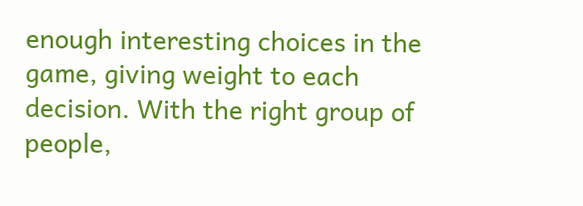enough interesting choices in the game, giving weight to each decision. With the right group of people,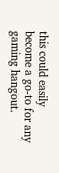this could easily become a go-to for any gaming hangout.